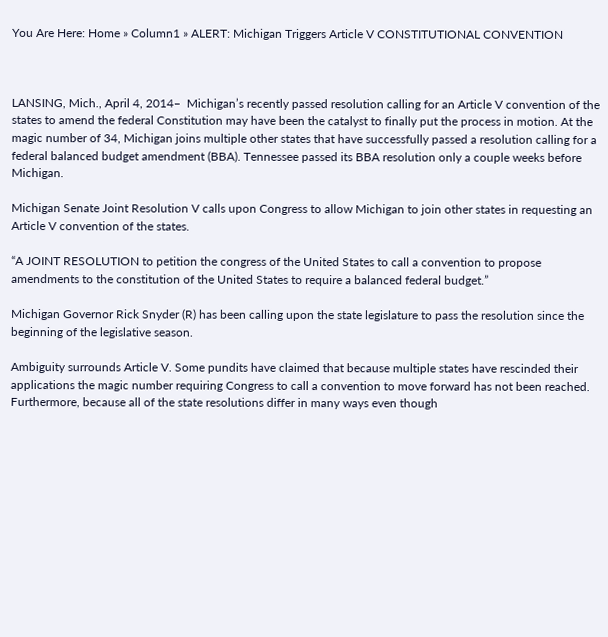You Are Here: Home » Column1 » ALERT: Michigan Triggers Article V CONSTITUTIONAL CONVENTION



LANSING, Mich., April 4, 2014–  Michigan’s recently passed resolution calling for an Article V convention of the states to amend the federal Constitution may have been the catalyst to finally put the process in motion. At the magic number of 34, Michigan joins multiple other states that have successfully passed a resolution calling for a federal balanced budget amendment (BBA). Tennessee passed its BBA resolution only a couple weeks before Michigan.

Michigan Senate Joint Resolution V calls upon Congress to allow Michigan to join other states in requesting an Article V convention of the states.

“A JOINT RESOLUTION to petition the congress of the United States to call a convention to propose amendments to the constitution of the United States to require a balanced federal budget.”

Michigan Governor Rick Snyder (R) has been calling upon the state legislature to pass the resolution since the beginning of the legislative season.

Ambiguity surrounds Article V. Some pundits have claimed that because multiple states have rescinded their applications the magic number requiring Congress to call a convention to move forward has not been reached. Furthermore, because all of the state resolutions differ in many ways even though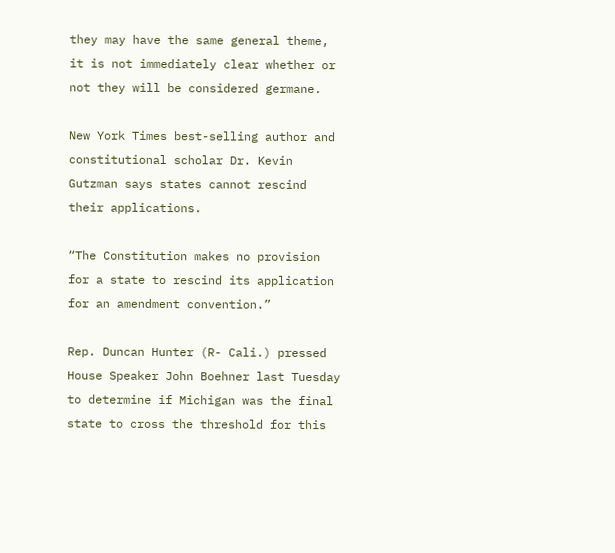they may have the same general theme, it is not immediately clear whether or not they will be considered germane.

New York Times best-selling author and constitutional scholar Dr. Kevin Gutzman says states cannot rescind their applications.

“The Constitution makes no provision for a state to rescind its application for an amendment convention.”

Rep. Duncan Hunter (R- Cali.) pressed House Speaker John Boehner last Tuesday to determine if Michigan was the final state to cross the threshold for this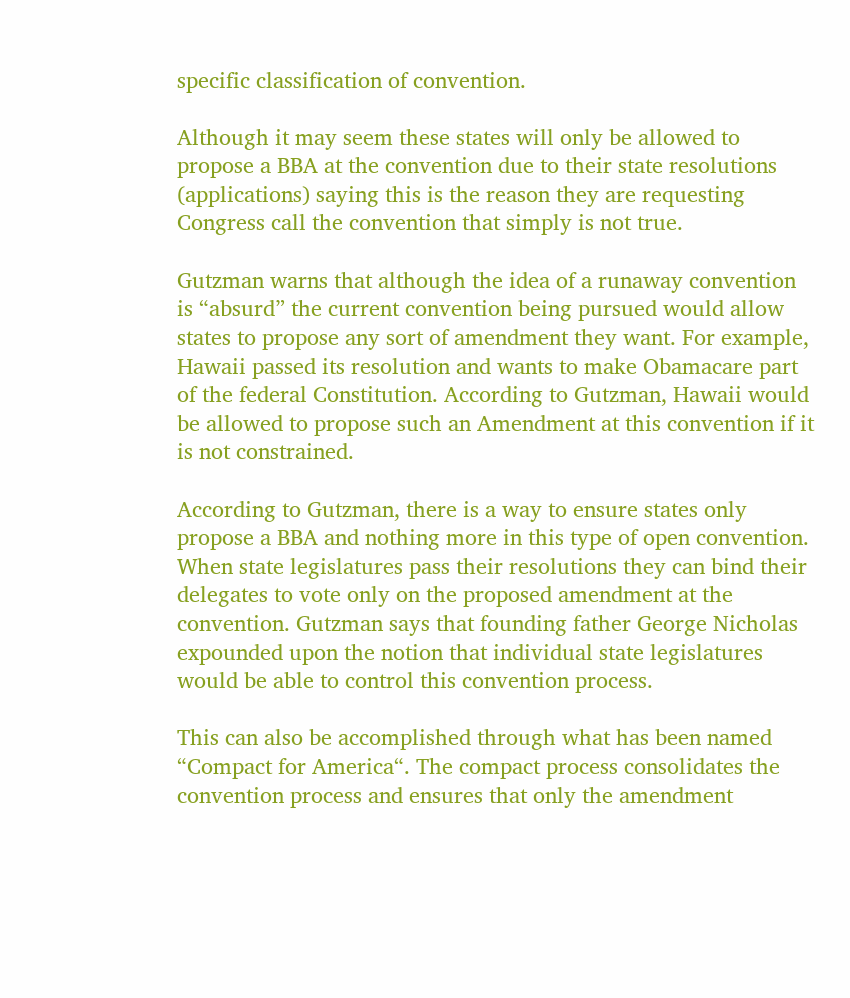specific classification of convention.

Although it may seem these states will only be allowed to propose a BBA at the convention due to their state resolutions (applications) saying this is the reason they are requesting Congress call the convention that simply is not true.

Gutzman warns that although the idea of a runaway convention is “absurd” the current convention being pursued would allow states to propose any sort of amendment they want. For example, Hawaii passed its resolution and wants to make Obamacare part of the federal Constitution. According to Gutzman, Hawaii would be allowed to propose such an Amendment at this convention if it is not constrained.

According to Gutzman, there is a way to ensure states only propose a BBA and nothing more in this type of open convention. When state legislatures pass their resolutions they can bind their delegates to vote only on the proposed amendment at the convention. Gutzman says that founding father George Nicholas expounded upon the notion that individual state legislatures would be able to control this convention process.

This can also be accomplished through what has been named “Compact for America“. The compact process consolidates the convention process and ensures that only the amendment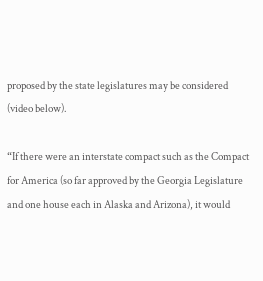proposed by the state legislatures may be considered (video below).

“If there were an interstate compact such as the Compact for America (so far approved by the Georgia Legislature and one house each in Alaska and Arizona), it would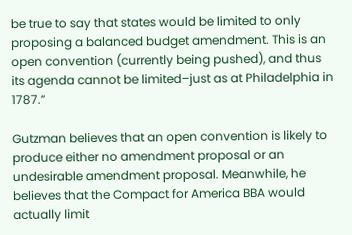be true to say that states would be limited to only proposing a balanced budget amendment. This is an open convention (currently being pushed), and thus its agenda cannot be limited–just as at Philadelphia in 1787.”

Gutzman believes that an open convention is likely to produce either no amendment proposal or an undesirable amendment proposal. Meanwhile, he believes that the Compact for America BBA would actually limit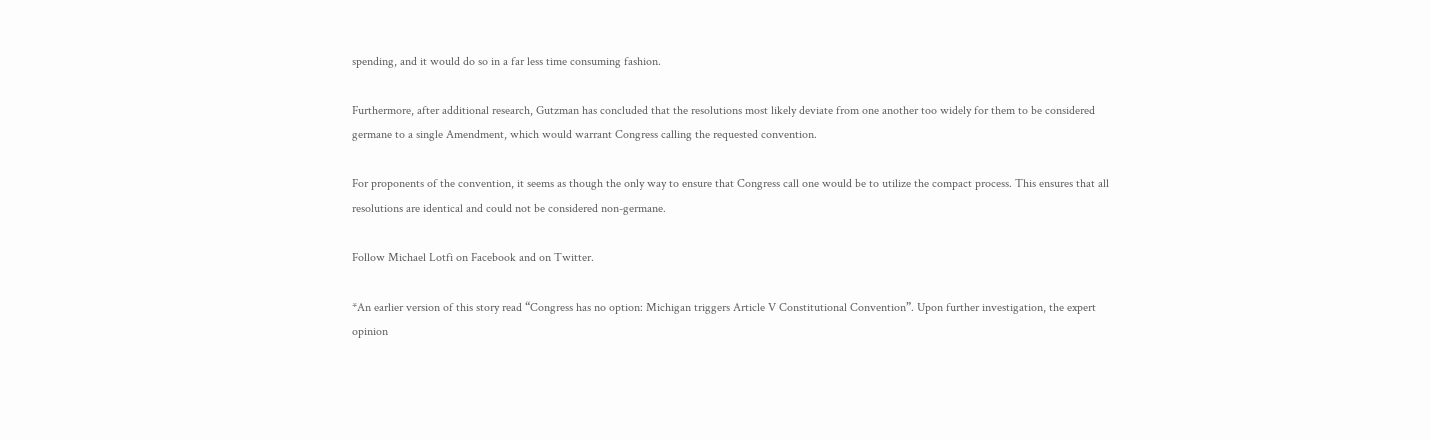spending, and it would do so in a far less time consuming fashion.

Furthermore, after additional research, Gutzman has concluded that the resolutions most likely deviate from one another too widely for them to be considered germane to a single Amendment, which would warrant Congress calling the requested convention.

For proponents of the convention, it seems as though the only way to ensure that Congress call one would be to utilize the compact process. This ensures that all resolutions are identical and could not be considered non-germane.

Follow Michael Lotfi on Facebook and on Twitter.

*An earlier version of this story read “Congress has no option: Michigan triggers Article V Constitutional Convention”. Upon further investigation, the expert opinion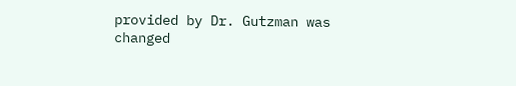provided by Dr. Gutzman was changed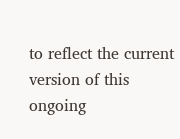to reflect the current version of this ongoing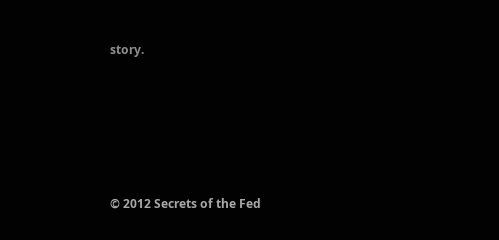story.





© 2012 Secrets of the Fed